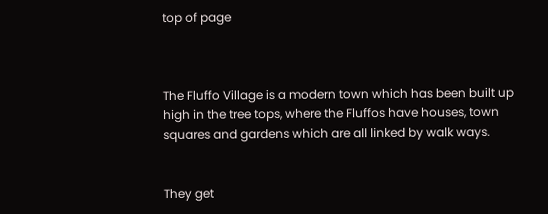top of page



The Fluffo Village is a modern town which has been built up high in the tree tops, where the Fluffos have houses, town squares and gardens which are all linked by walk ways.


They get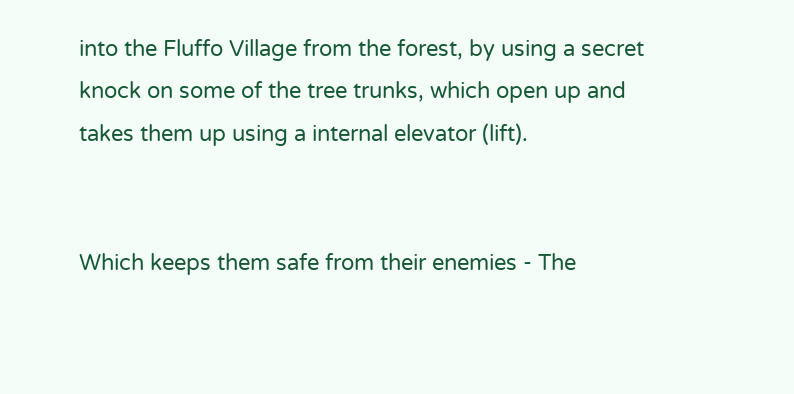into the Fluffo Village from the forest, by using a secret knock on some of the tree trunks, which open up and takes them up using a internal elevator (lift).


Which keeps them safe from their enemies - The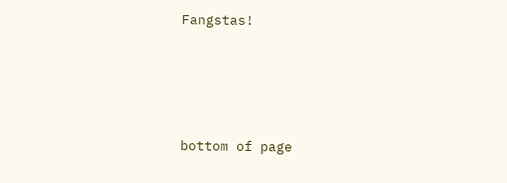Fangstas!




bottom of page